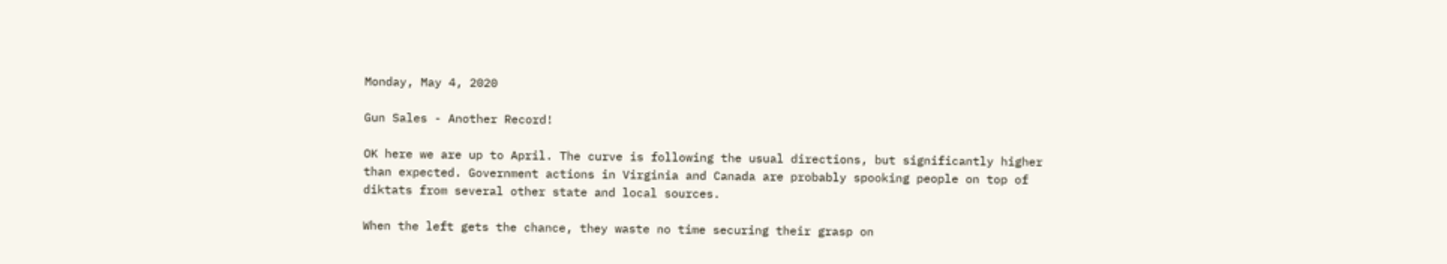Monday, May 4, 2020

Gun Sales - Another Record!

OK here we are up to April. The curve is following the usual directions, but significantly higher than expected. Government actions in Virginia and Canada are probably spooking people on top of diktats from several other state and local sources.

When the left gets the chance, they waste no time securing their grasp on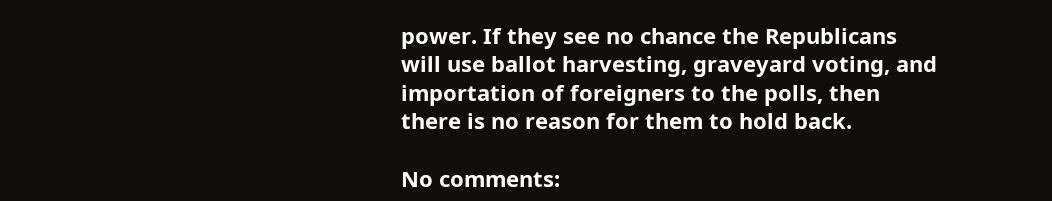power. If they see no chance the Republicans will use ballot harvesting, graveyard voting, and importation of foreigners to the polls, then there is no reason for them to hold back.

No comments: